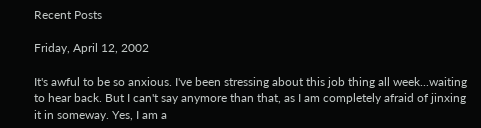Recent Posts

Friday, April 12, 2002

It's awful to be so anxious. I've been stressing about this job thing all week...waiting to hear back. But I can't say anymore than that, as I am completely afraid of jinxing it in someway. Yes, I am a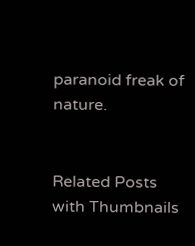paranoid freak of nature.


Related Posts with Thumbnails